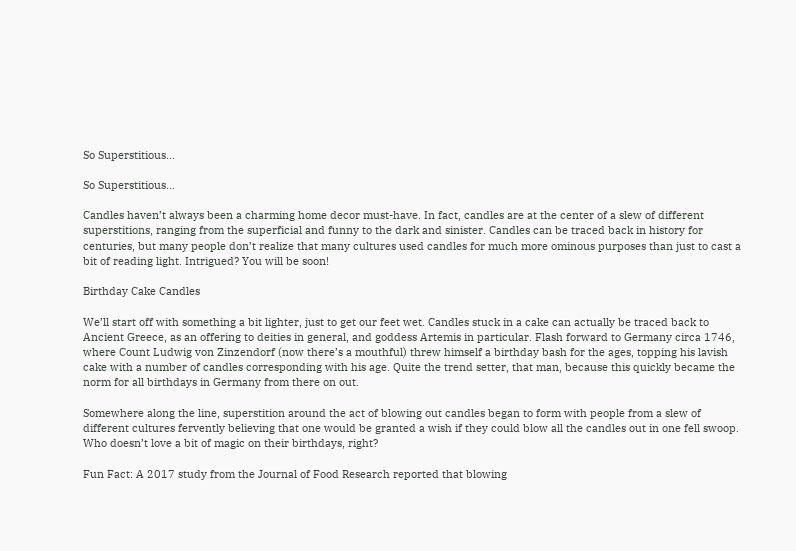So Superstitious...

So Superstitious...

Candles haven’t always been a charming home decor must-have. In fact, candles are at the center of a slew of different superstitions, ranging from the superficial and funny to the dark and sinister. Candles can be traced back in history for centuries, but many people don’t realize that many cultures used candles for much more ominous purposes than just to cast a bit of reading light. Intrigued? You will be soon!

Birthday Cake Candles

We’ll start off with something a bit lighter, just to get our feet wet. Candles stuck in a cake can actually be traced back to Ancient Greece, as an offering to deities in general, and goddess Artemis in particular. Flash forward to Germany circa 1746, where Count Ludwig von Zinzendorf (now there’s a mouthful) threw himself a birthday bash for the ages, topping his lavish cake with a number of candles corresponding with his age. Quite the trend setter, that man, because this quickly became the norm for all birthdays in Germany from there on out.

Somewhere along the line, superstition around the act of blowing out candles began to form with people from a slew of different cultures fervently believing that one would be granted a wish if they could blow all the candles out in one fell swoop. Who doesn’t love a bit of magic on their birthdays, right?

Fun Fact: A 2017 study from the Journal of Food Research reported that blowing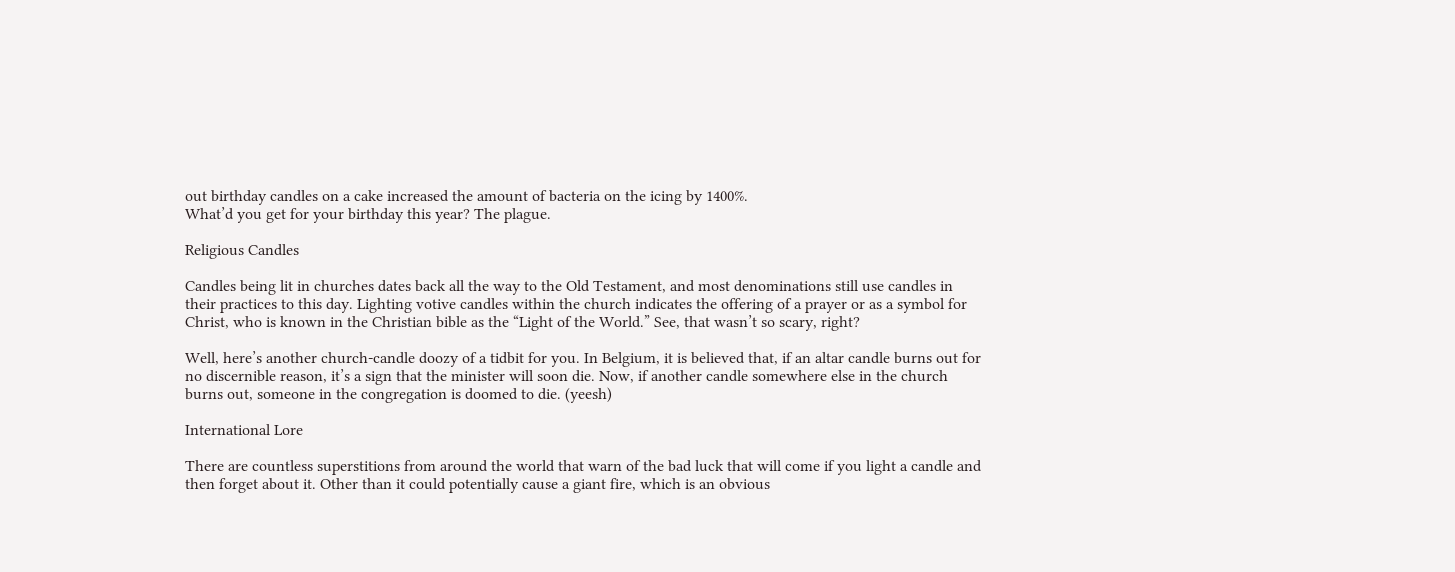out birthday candles on a cake increased the amount of bacteria on the icing by 1400%.
What’d you get for your birthday this year? The plague.

Religious Candles

Candles being lit in churches dates back all the way to the Old Testament, and most denominations still use candles in their practices to this day. Lighting votive candles within the church indicates the offering of a prayer or as a symbol for Christ, who is known in the Christian bible as the “Light of the World.” See, that wasn’t so scary, right?

Well, here’s another church-candle doozy of a tidbit for you. In Belgium, it is believed that, if an altar candle burns out for no discernible reason, it’s a sign that the minister will soon die. Now, if another candle somewhere else in the church burns out, someone in the congregation is doomed to die. (yeesh)

International Lore

There are countless superstitions from around the world that warn of the bad luck that will come if you light a candle and then forget about it. Other than it could potentially cause a giant fire, which is an obvious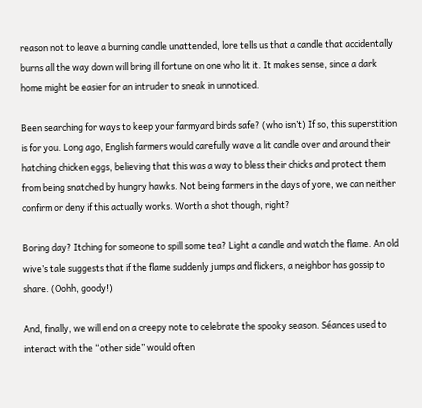reason not to leave a burning candle unattended, lore tells us that a candle that accidentally burns all the way down will bring ill fortune on one who lit it. It makes sense, since a dark home might be easier for an intruder to sneak in unnoticed.

Been searching for ways to keep your farmyard birds safe? (who isn’t) If so, this superstition is for you. Long ago, English farmers would carefully wave a lit candle over and around their hatching chicken eggs, believing that this was a way to bless their chicks and protect them from being snatched by hungry hawks. Not being farmers in the days of yore, we can neither confirm or deny if this actually works. Worth a shot though, right?

Boring day? Itching for someone to spill some tea? Light a candle and watch the flame. An old wive’s tale suggests that if the flame suddenly jumps and flickers, a neighbor has gossip to share. (Oohh, goody!)

And, finally, we will end on a creepy note to celebrate the spooky season. Séances used to interact with the “other side” would often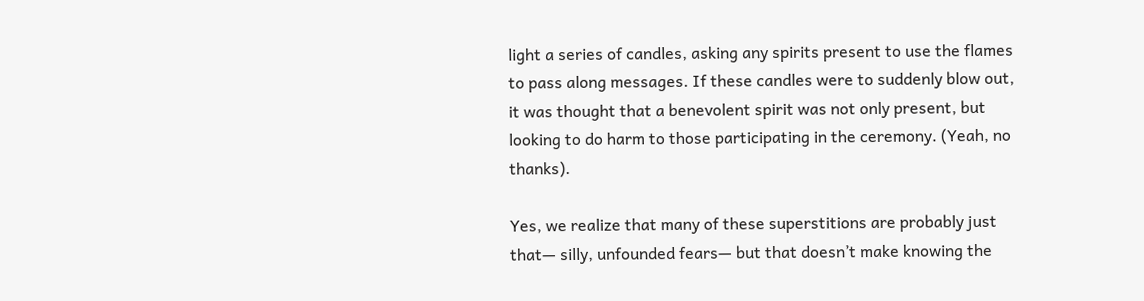light a series of candles, asking any spirits present to use the flames to pass along messages. If these candles were to suddenly blow out, it was thought that a benevolent spirit was not only present, but looking to do harm to those participating in the ceremony. (Yeah, no thanks).

Yes, we realize that many of these superstitions are probably just that— silly, unfounded fears— but that doesn’t make knowing the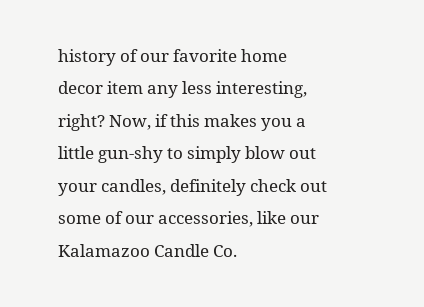history of our favorite home decor item any less interesting, right? Now, if this makes you a little gun-shy to simply blow out your candles, definitely check out some of our accessories, like our Kalamazoo Candle Co.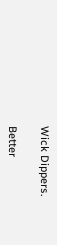Wick Dippers.

Better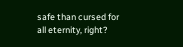safe than cursed for all eternity, right?